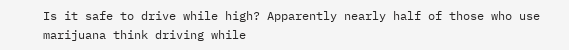Is it safe to drive while high? Apparently nearly half of those who use marijuana think driving while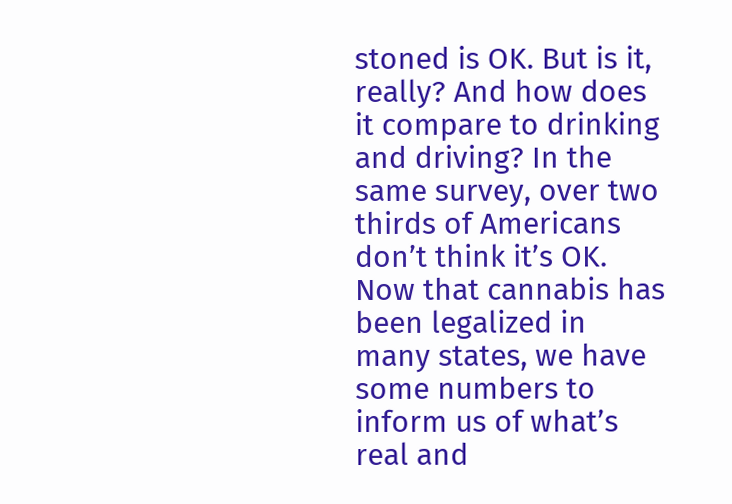stoned is OK. But is it, really? And how does it compare to drinking and driving? In the same survey, over two thirds of Americans don’t think it’s OK. Now that cannabis has been legalized in many states, we have some numbers to inform us of what’s real and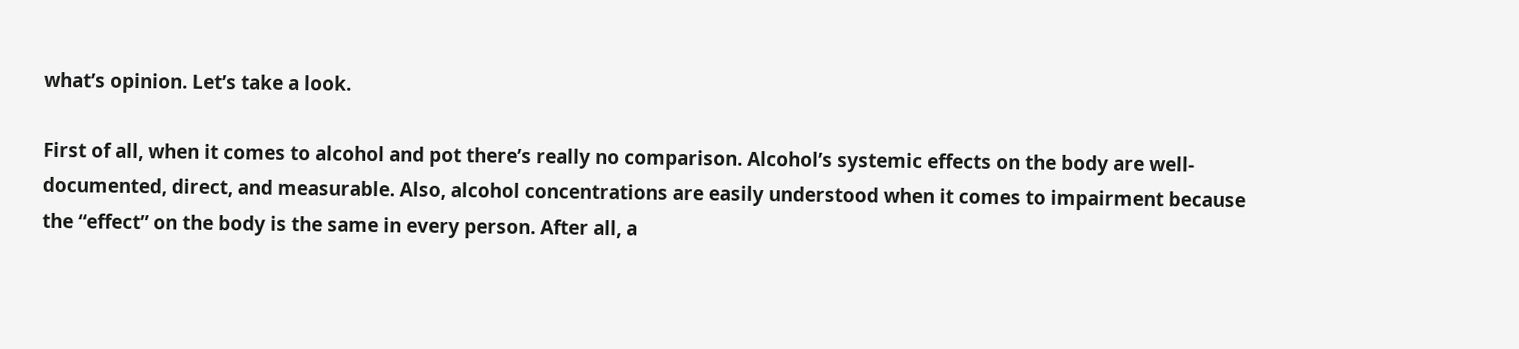what’s opinion. Let’s take a look.

First of all, when it comes to alcohol and pot there’s really no comparison. Alcohol’s systemic effects on the body are well-documented, direct, and measurable. Also, alcohol concentrations are easily understood when it comes to impairment because the “effect” on the body is the same in every person. After all, a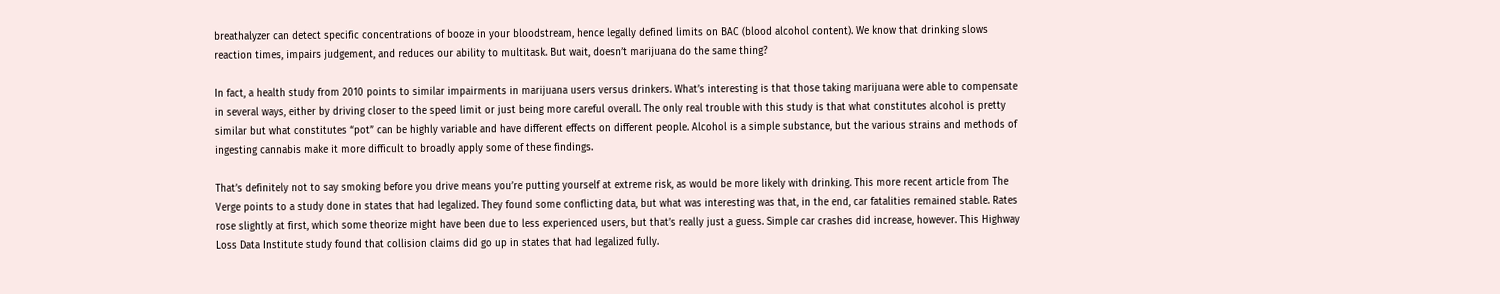breathalyzer can detect specific concentrations of booze in your bloodstream, hence legally defined limits on BAC (blood alcohol content). We know that drinking slows reaction times, impairs judgement, and reduces our ability to multitask. But wait, doesn’t marijuana do the same thing?

In fact, a health study from 2010 points to similar impairments in marijuana users versus drinkers. What’s interesting is that those taking marijuana were able to compensate in several ways, either by driving closer to the speed limit or just being more careful overall. The only real trouble with this study is that what constitutes alcohol is pretty similar but what constitutes “pot” can be highly variable and have different effects on different people. Alcohol is a simple substance, but the various strains and methods of ingesting cannabis make it more difficult to broadly apply some of these findings.

That’s definitely not to say smoking before you drive means you’re putting yourself at extreme risk, as would be more likely with drinking. This more recent article from The Verge points to a study done in states that had legalized. They found some conflicting data, but what was interesting was that, in the end, car fatalities remained stable. Rates rose slightly at first, which some theorize might have been due to less experienced users, but that’s really just a guess. Simple car crashes did increase, however. This Highway Loss Data Institute study found that collision claims did go up in states that had legalized fully.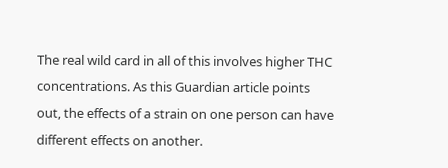The real wild card in all of this involves higher THC concentrations. As this Guardian article points out, the effects of a strain on one person can have different effects on another.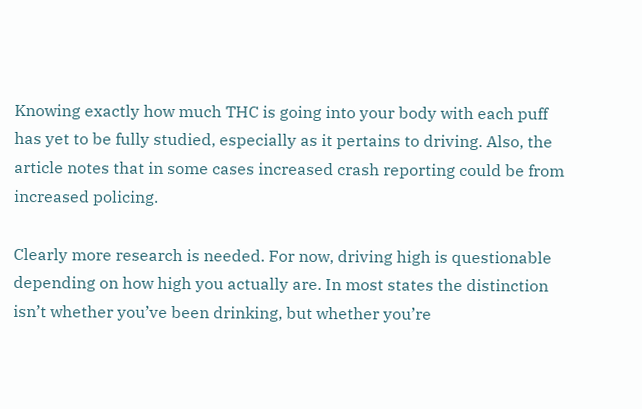Knowing exactly how much THC is going into your body with each puff has yet to be fully studied, especially as it pertains to driving. Also, the article notes that in some cases increased crash reporting could be from increased policing.

Clearly more research is needed. For now, driving high is questionable depending on how high you actually are. In most states the distinction isn’t whether you’ve been drinking, but whether you’re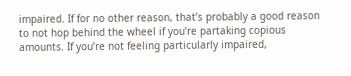impaired. If for no other reason, that’s probably a good reason to not hop behind the wheel if you’re partaking copious amounts. If you’re not feeling particularly impaired,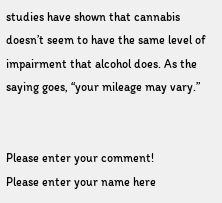studies have shown that cannabis doesn’t seem to have the same level of impairment that alcohol does. As the saying goes, “your mileage may vary.”


Please enter your comment!
Please enter your name here